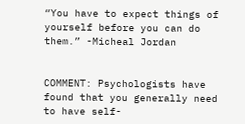“You have to expect things of yourself before you can do them.” -Micheal Jordan


COMMENT: Psychologists have found that you generally need to have self-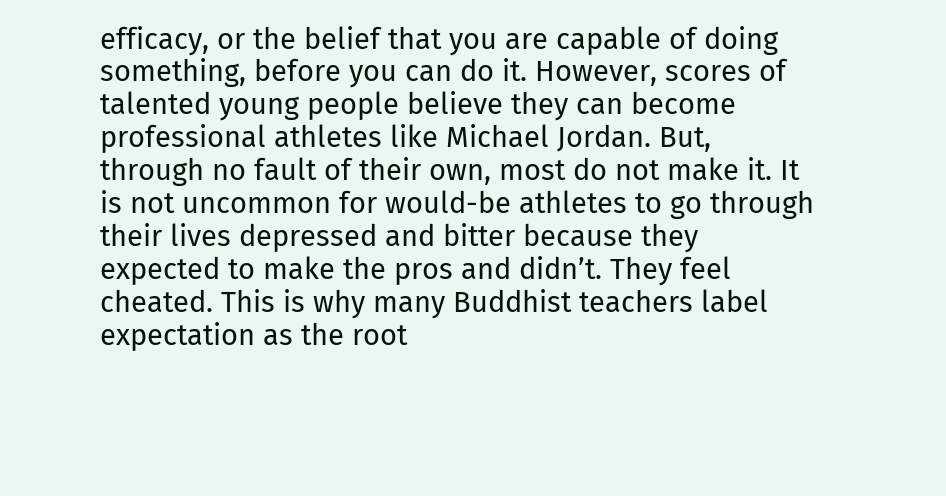efficacy, or the belief that you are capable of doing something, before you can do it. However, scores of talented young people believe they can become professional athletes like Michael Jordan. But, through no fault of their own, most do not make it. It is not uncommon for would-be athletes to go through their lives depressed and bitter because they expected to make the pros and didn’t. They feel cheated. This is why many Buddhist teachers label expectation as the root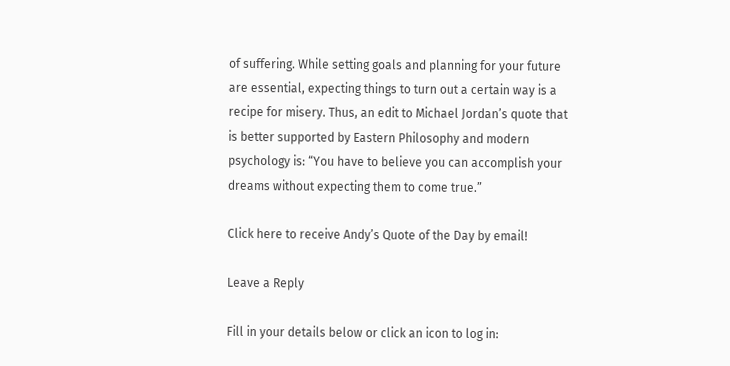of suffering. While setting goals and planning for your future are essential, expecting things to turn out a certain way is a recipe for misery. Thus, an edit to Michael Jordan’s quote that is better supported by Eastern Philosophy and modern psychology is: “You have to believe you can accomplish your dreams without expecting them to come true.”

Click here to receive Andy’s Quote of the Day by email!

Leave a Reply

Fill in your details below or click an icon to log in: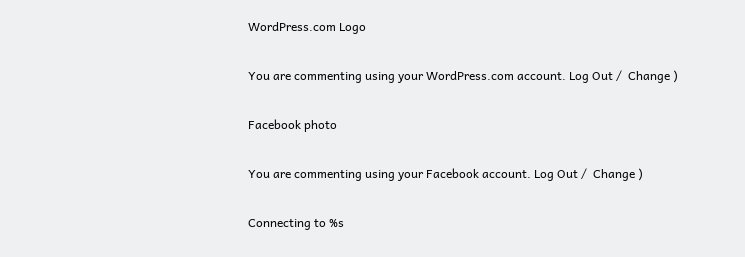WordPress.com Logo

You are commenting using your WordPress.com account. Log Out /  Change )

Facebook photo

You are commenting using your Facebook account. Log Out /  Change )

Connecting to %s